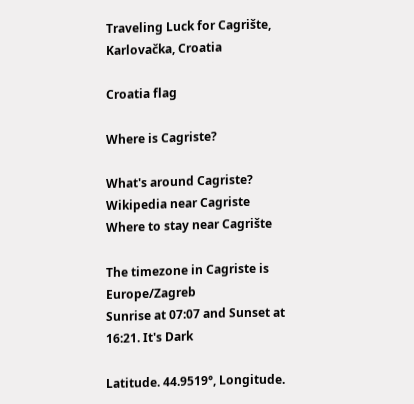Traveling Luck for Cagrište, Karlovačka, Croatia

Croatia flag

Where is Cagriste?

What's around Cagriste?
Wikipedia near Cagriste
Where to stay near Cagrište

The timezone in Cagriste is Europe/Zagreb
Sunrise at 07:07 and Sunset at 16:21. It's Dark

Latitude. 44.9519°, Longitude.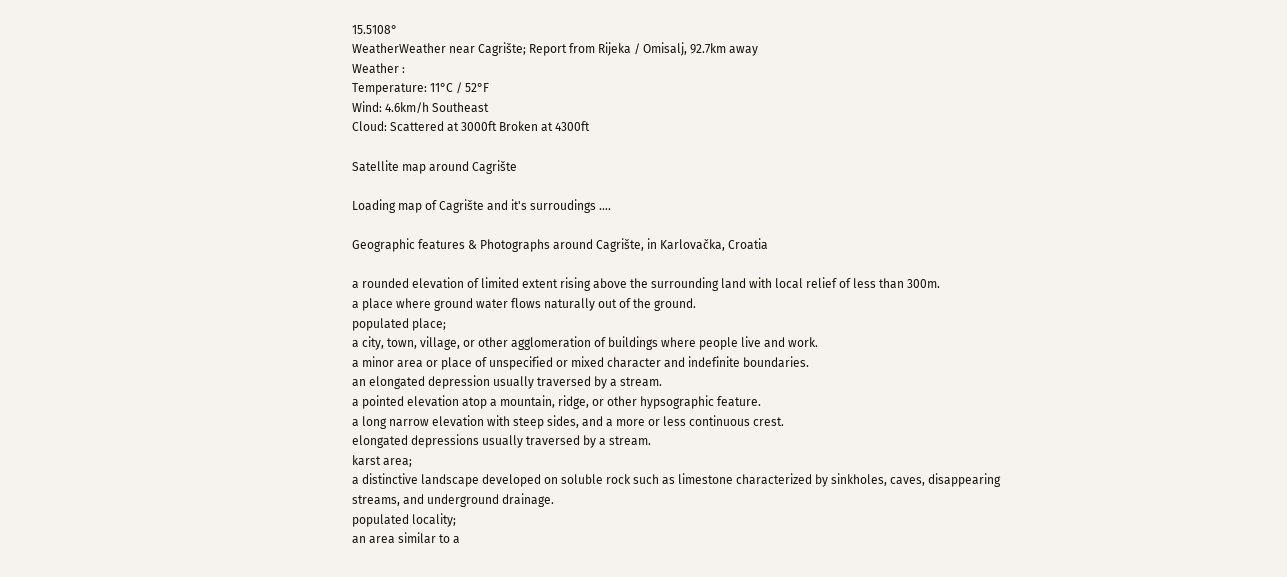15.5108°
WeatherWeather near Cagrište; Report from Rijeka / Omisalj, 92.7km away
Weather :
Temperature: 11°C / 52°F
Wind: 4.6km/h Southeast
Cloud: Scattered at 3000ft Broken at 4300ft

Satellite map around Cagrište

Loading map of Cagrište and it's surroudings ....

Geographic features & Photographs around Cagrište, in Karlovačka, Croatia

a rounded elevation of limited extent rising above the surrounding land with local relief of less than 300m.
a place where ground water flows naturally out of the ground.
populated place;
a city, town, village, or other agglomeration of buildings where people live and work.
a minor area or place of unspecified or mixed character and indefinite boundaries.
an elongated depression usually traversed by a stream.
a pointed elevation atop a mountain, ridge, or other hypsographic feature.
a long narrow elevation with steep sides, and a more or less continuous crest.
elongated depressions usually traversed by a stream.
karst area;
a distinctive landscape developed on soluble rock such as limestone characterized by sinkholes, caves, disappearing streams, and underground drainage.
populated locality;
an area similar to a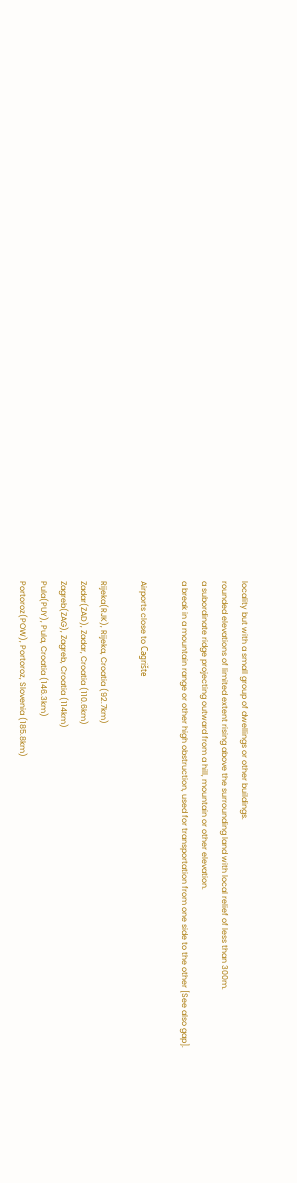locality but with a small group of dwellings or other buildings.
rounded elevations of limited extent rising above the surrounding land with local relief of less than 300m.
a subordinate ridge projecting outward from a hill, mountain or other elevation.
a break in a mountain range or other high obstruction, used for transportation from one side to the other [See also gap].

Airports close to Cagrište

Rijeka(RJK), Rijeka, Croatia (92.7km)
Zadar(ZAD), Zadar, Croatia (110.6km)
Zagreb(ZAG), Zagreb, Croatia (114km)
Pula(PUY), Pula, Croatia (146.3km)
Portoroz(POW), Portoroz, Slovenia (185.8km)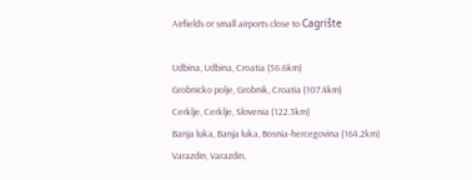Airfields or small airports close to Cagrište

Udbina, Udbina, Croatia (56.6km)
Grobnicko polje, Grobnik, Croatia (107.4km)
Cerklje, Cerklje, Slovenia (122.3km)
Banja luka, Banja luka, Bosnia-hercegovina (164.2km)
Varazdin, Varazdin,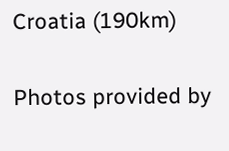Croatia (190km)

Photos provided by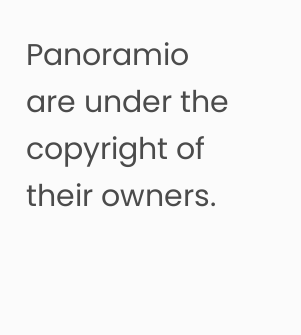Panoramio are under the copyright of their owners.